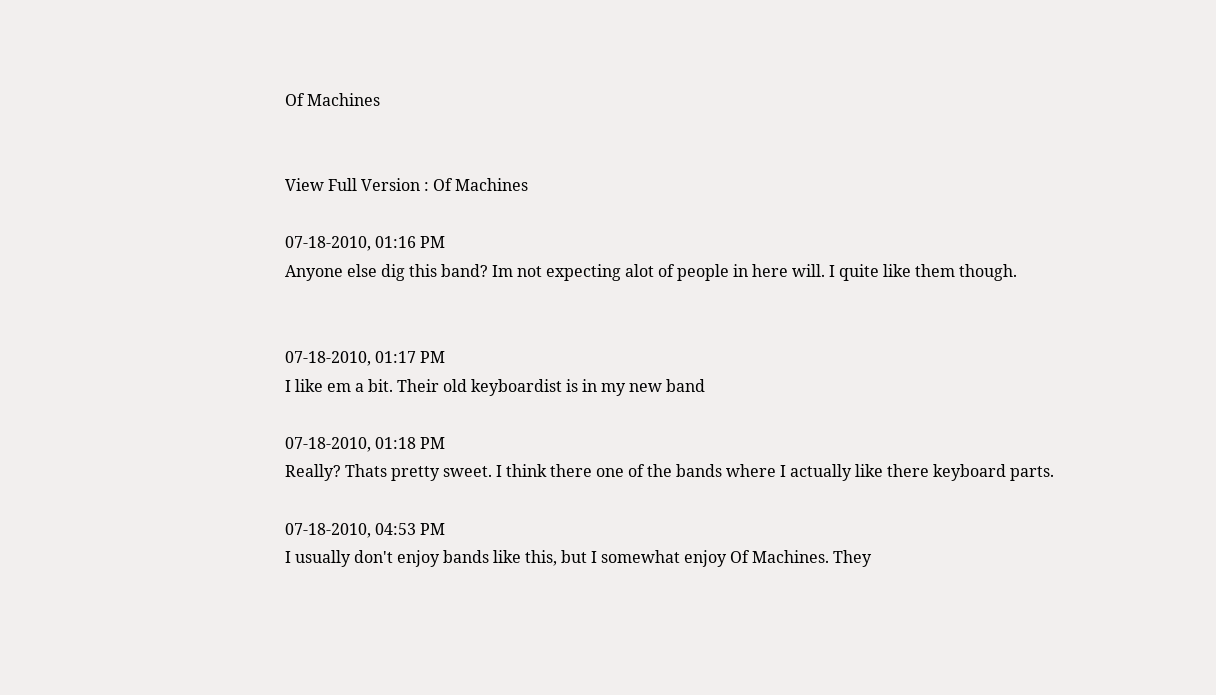Of Machines


View Full Version : Of Machines

07-18-2010, 01:16 PM
Anyone else dig this band? Im not expecting alot of people in here will. I quite like them though.


07-18-2010, 01:17 PM
I like em a bit. Their old keyboardist is in my new band

07-18-2010, 01:18 PM
Really? Thats pretty sweet. I think there one of the bands where I actually like there keyboard parts.

07-18-2010, 04:53 PM
I usually don't enjoy bands like this, but I somewhat enjoy Of Machines. They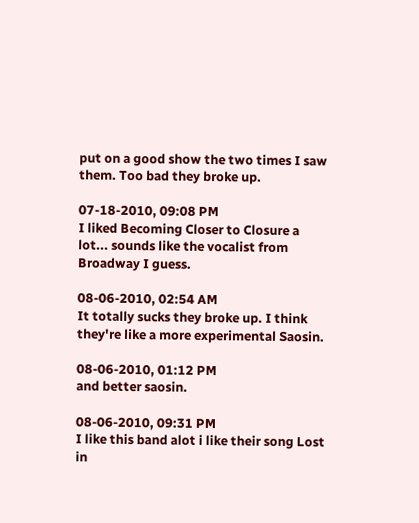put on a good show the two times I saw them. Too bad they broke up.

07-18-2010, 09:08 PM
I liked Becoming Closer to Closure a lot... sounds like the vocalist from Broadway I guess.

08-06-2010, 02:54 AM
It totally sucks they broke up. I think they're like a more experimental Saosin.

08-06-2010, 01:12 PM
and better saosin.

08-06-2010, 09:31 PM
I like this band alot i like their song Lost in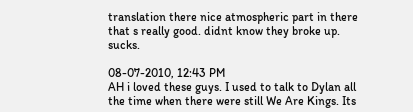translation there nice atmospheric part in there that s really good. didnt know they broke up. sucks.

08-07-2010, 12:43 PM
AH i loved these guys. I used to talk to Dylan all the time when there were still We Are Kings. Its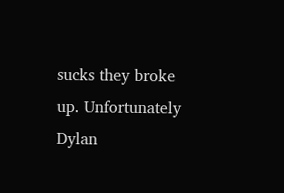sucks they broke up. Unfortunately Dylan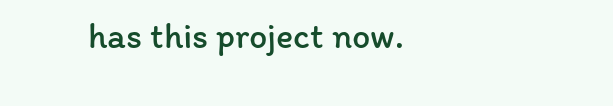has this project now.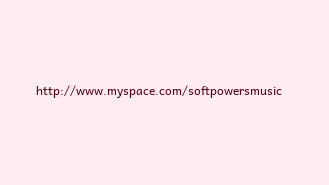http://www.myspace.com/softpowersmusic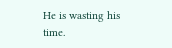He is wasting his time.